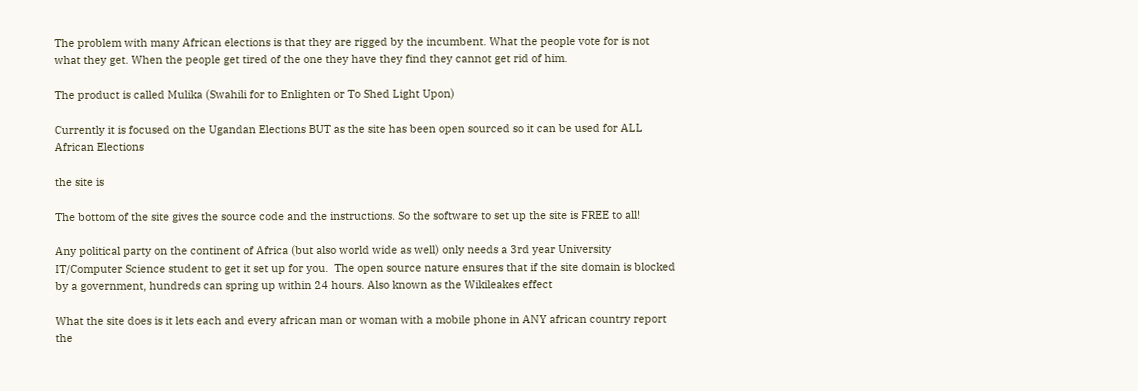The problem with many African elections is that they are rigged by the incumbent. What the people vote for is not what they get. When the people get tired of the one they have they find they cannot get rid of him.

The product is called Mulika (Swahili for to Enlighten or To Shed Light Upon)

Currently it is focused on the Ugandan Elections BUT as the site has been open sourced so it can be used for ALL African Elections

the site is

The bottom of the site gives the source code and the instructions. So the software to set up the site is FREE to all!

Any political party on the continent of Africa (but also world wide as well) only needs a 3rd year University IT/Computer Science student to get it set up for you.  The open source nature ensures that if the site domain is blocked by a government, hundreds can spring up within 24 hours. Also known as the Wikileakes effect

What the site does is it lets each and every african man or woman with a mobile phone in ANY african country report the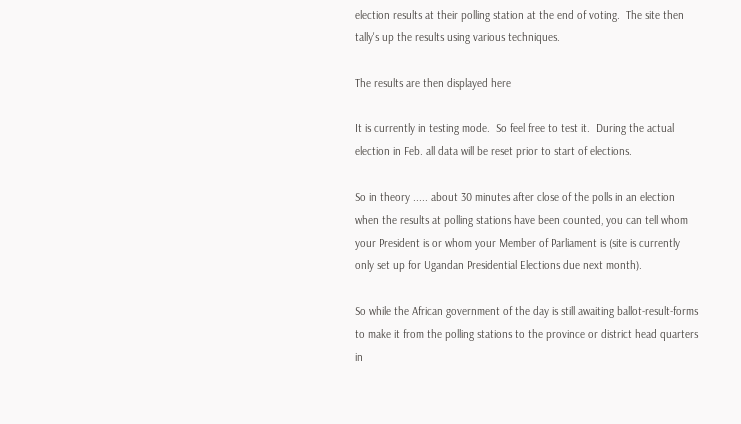election results at their polling station at the end of voting.  The site then tally's up the results using various techniques.

The results are then displayed here

It is currently in testing mode.  So feel free to test it.  During the actual election in Feb. all data will be reset prior to start of elections.

So in theory ..... about 30 minutes after close of the polls in an election when the results at polling stations have been counted, you can tell whom your President is or whom your Member of Parliament is (site is currently only set up for Ugandan Presidential Elections due next month).

So while the African government of the day is still awaiting ballot-result-forms to make it from the polling stations to the province or district head quarters in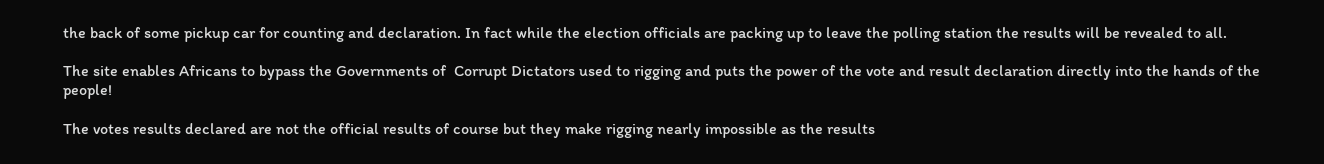the back of some pickup car for counting and declaration. In fact while the election officials are packing up to leave the polling station the results will be revealed to all.

The site enables Africans to bypass the Governments of  Corrupt Dictators used to rigging and puts the power of the vote and result declaration directly into the hands of the people!

The votes results declared are not the official results of course but they make rigging nearly impossible as the results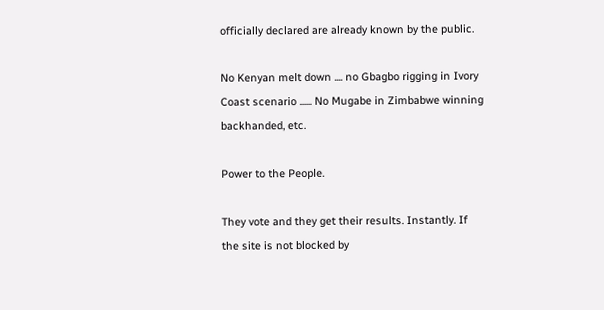officially declared are already known by the public.

No Kenyan melt down .... no Gbagbo rigging in Ivory Coast scenario ...... No Mugabe in Zimbabwe winning backhanded, etc.

Power to the People.

They vote and they get their results. Instantly. If the site is not blocked by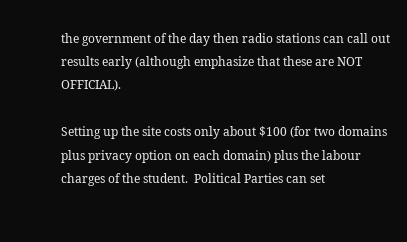the government of the day then radio stations can call out results early (although emphasize that these are NOT OFFICIAL).

Setting up the site costs only about $100 (for two domains plus privacy option on each domain) plus the labour charges of the student.  Political Parties can set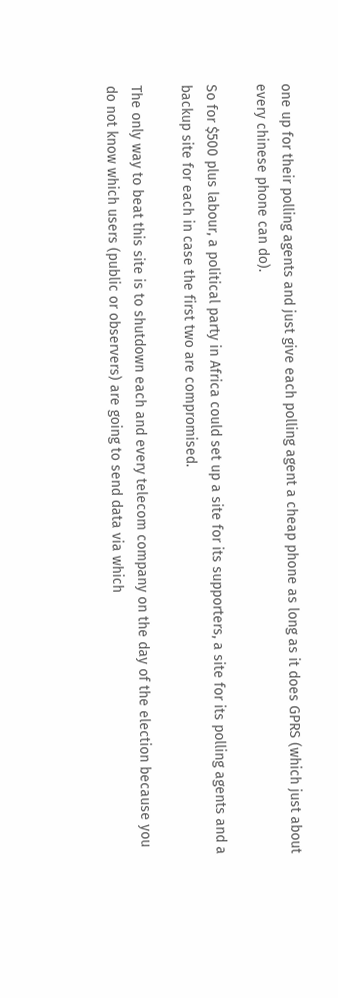one up for their polling agents and just give each polling agent a cheap phone as long as it does GPRS (which just about every chinese phone can do).

So for $500 plus labour, a political party in Africa could set up a site for its supporters, a site for its polling agents and a backup site for each in case the first two are compromised.

The only way to beat this site is to shutdown each and every telecom company on the day of the election because you do not know which users (public or observers) are going to send data via which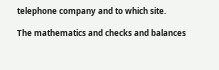telephone company and to which site.

The mathematics and checks and balances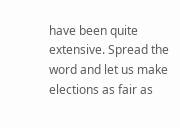have been quite extensive. Spread the word and let us make elections as fair as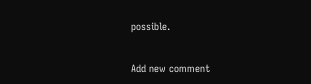possible.


Add new comment